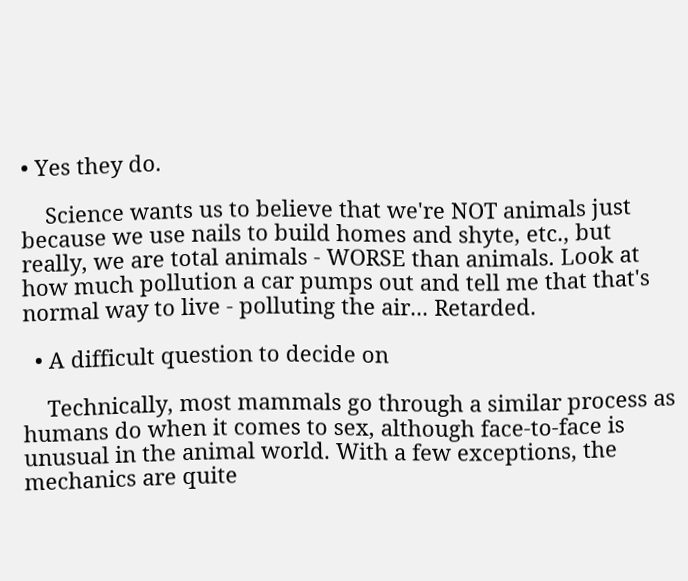• Yes they do.

    Science wants us to believe that we're NOT animals just because we use nails to build homes and shyte, etc., but really, we are total animals - WORSE than animals. Look at how much pollution a car pumps out and tell me that that's normal way to live - polluting the air... Retarded.

  • A difficult question to decide on

    Technically, most mammals go through a similar process as humans do when it comes to sex, although face-to-face is unusual in the animal world. With a few exceptions, the mechanics are quite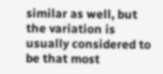similar as well, but the variation is usually considered to be that most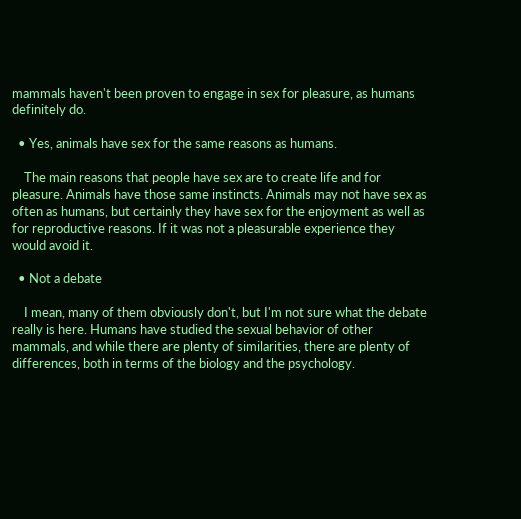mammals haven't been proven to engage in sex for pleasure, as humans definitely do.

  • Yes, animals have sex for the same reasons as humans.

    The main reasons that people have sex are to create life and for pleasure. Animals have those same instincts. Animals may not have sex as often as humans, but certainly they have sex for the enjoyment as well as for reproductive reasons. If it was not a pleasurable experience they would avoid it.

  • Not a debate

    I mean, many of them obviously don't, but I'm not sure what the debate really is here. Humans have studied the sexual behavior of other mammals, and while there are plenty of similarities, there are plenty of differences, both in terms of the biology and the psychology.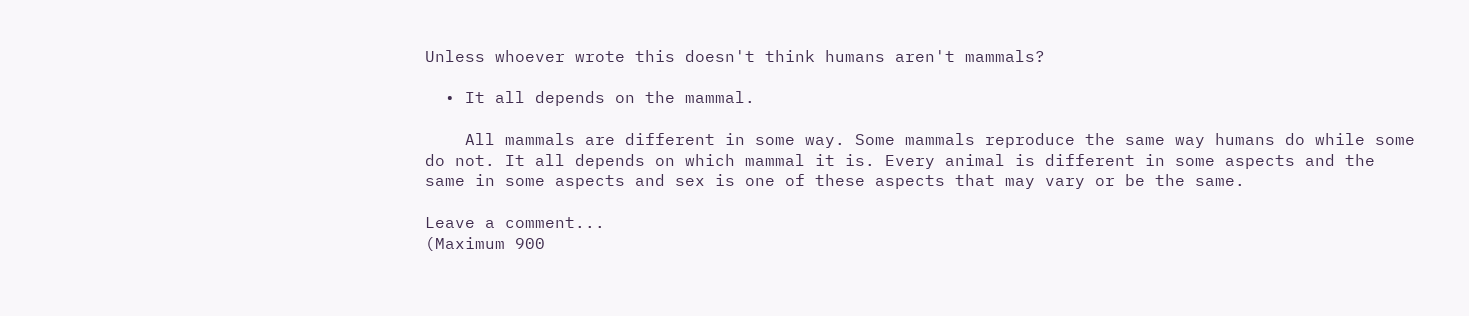Unless whoever wrote this doesn't think humans aren't mammals?

  • It all depends on the mammal.

    All mammals are different in some way. Some mammals reproduce the same way humans do while some do not. It all depends on which mammal it is. Every animal is different in some aspects and the same in some aspects and sex is one of these aspects that may vary or be the same.

Leave a comment...
(Maximum 900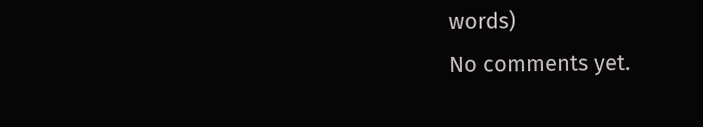words)
No comments yet.